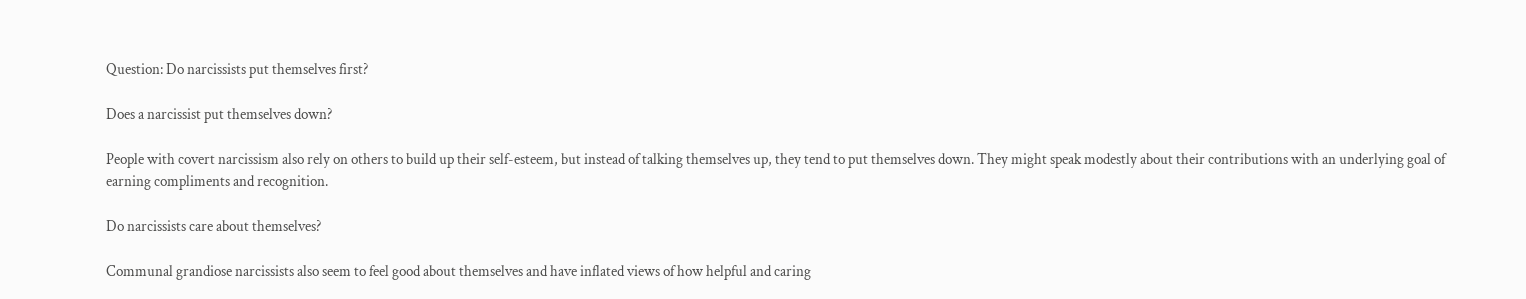Question: Do narcissists put themselves first?

Does a narcissist put themselves down?

People with covert narcissism also rely on others to build up their self-esteem, but instead of talking themselves up, they tend to put themselves down. They might speak modestly about their contributions with an underlying goal of earning compliments and recognition.

Do narcissists care about themselves?

Communal grandiose narcissists also seem to feel good about themselves and have inflated views of how helpful and caring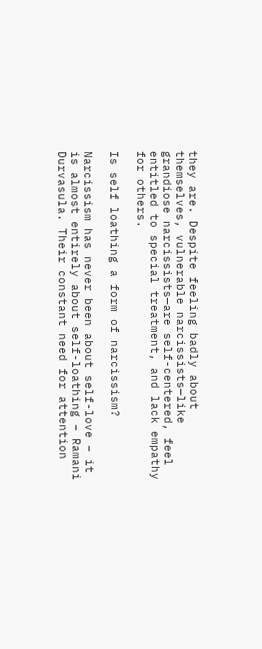they are. Despite feeling badly about themselves, vulnerable narcissists—like grandiose narcissists—are self-centered, feel entitled to special treatment, and lack empathy for others.

Is self loathing a form of narcissism?

Narcissism has never been about self-love – it is almost entirely about self-loathing – Ramani Durvasula. Their constant need for attention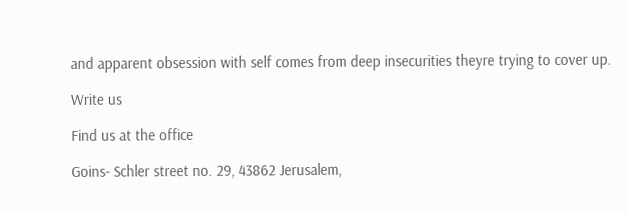and apparent obsession with self comes from deep insecurities theyre trying to cover up.

Write us

Find us at the office

Goins- Schler street no. 29, 43862 Jerusalem,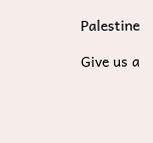Palestine

Give us a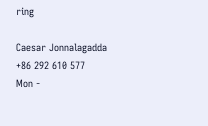ring

Caesar Jonnalagadda
+86 292 610 577
Mon -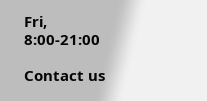Fri, 8:00-21:00

Contact us